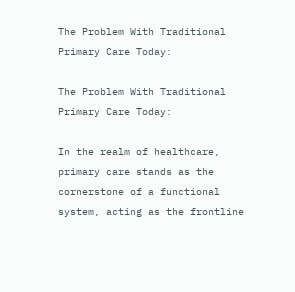The Problem With Traditional Primary Care Today:

The Problem With Traditional Primary Care Today:

In the realm of healthcare, primary care stands as the cornerstone of a functional system, acting as the frontline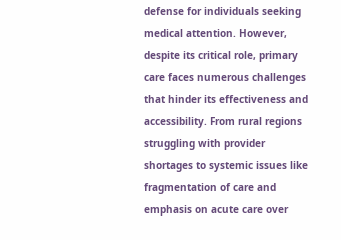defense for individuals seeking medical attention. However, despite its critical role, primary care faces numerous challenges that hinder its effectiveness and accessibility. From rural regions struggling with provider shortages to systemic issues like fragmentation of care and emphasis on acute care over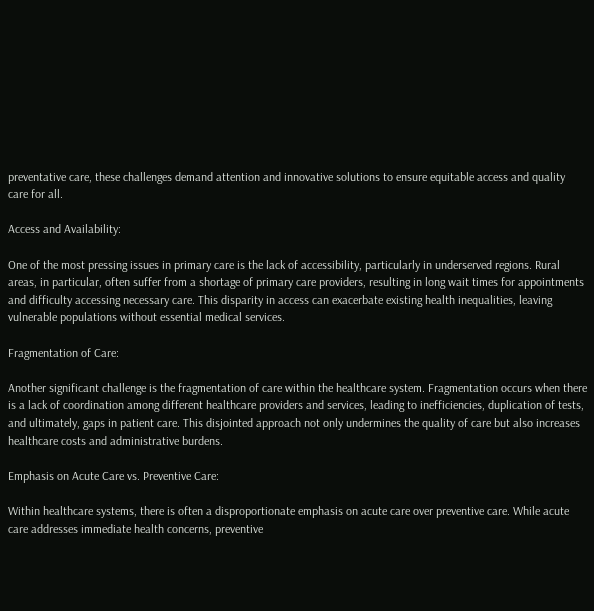preventative care, these challenges demand attention and innovative solutions to ensure equitable access and quality care for all.

Access and Availability:

One of the most pressing issues in primary care is the lack of accessibility, particularly in underserved regions. Rural areas, in particular, often suffer from a shortage of primary care providers, resulting in long wait times for appointments and difficulty accessing necessary care. This disparity in access can exacerbate existing health inequalities, leaving vulnerable populations without essential medical services.

Fragmentation of Care:

Another significant challenge is the fragmentation of care within the healthcare system. Fragmentation occurs when there is a lack of coordination among different healthcare providers and services, leading to inefficiencies, duplication of tests, and ultimately, gaps in patient care. This disjointed approach not only undermines the quality of care but also increases healthcare costs and administrative burdens.

Emphasis on Acute Care vs. Preventive Care:

Within healthcare systems, there is often a disproportionate emphasis on acute care over preventive care. While acute care addresses immediate health concerns, preventive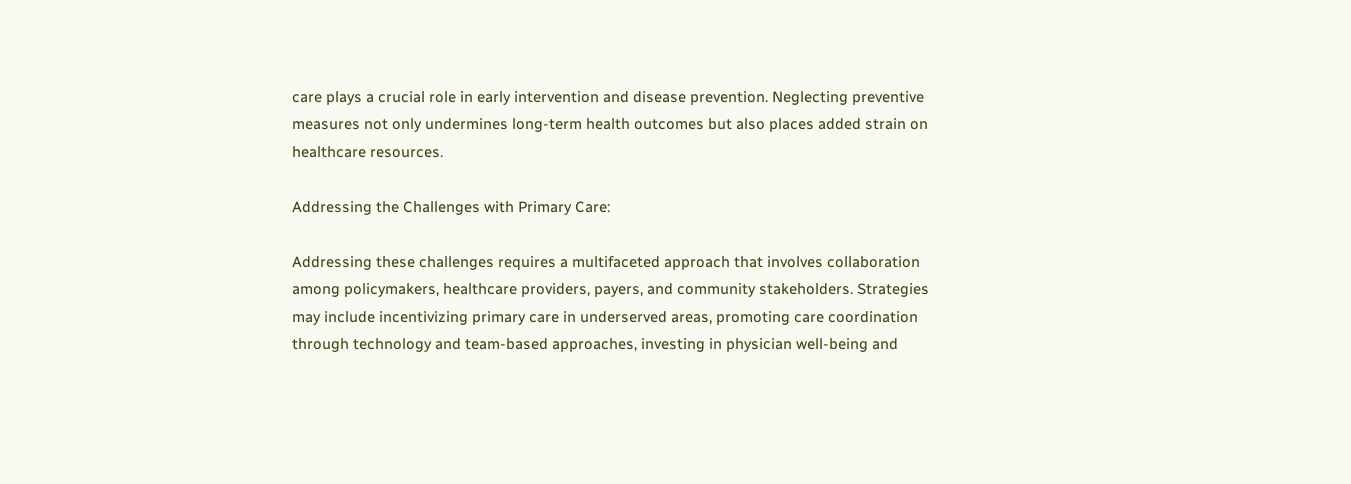care plays a crucial role in early intervention and disease prevention. Neglecting preventive measures not only undermines long-term health outcomes but also places added strain on healthcare resources.

Addressing the Challenges with Primary Care:

Addressing these challenges requires a multifaceted approach that involves collaboration among policymakers, healthcare providers, payers, and community stakeholders. Strategies may include incentivizing primary care in underserved areas, promoting care coordination through technology and team-based approaches, investing in physician well-being and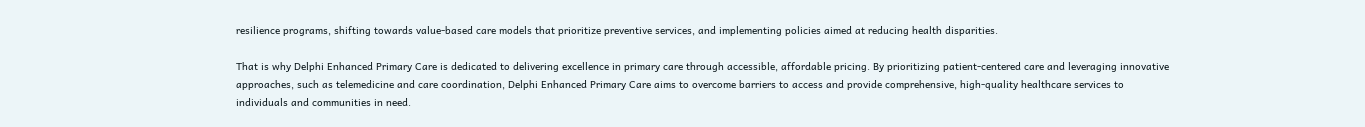resilience programs, shifting towards value-based care models that prioritize preventive services, and implementing policies aimed at reducing health disparities.

That is why Delphi Enhanced Primary Care is dedicated to delivering excellence in primary care through accessible, affordable pricing. By prioritizing patient-centered care and leveraging innovative approaches, such as telemedicine and care coordination, Delphi Enhanced Primary Care aims to overcome barriers to access and provide comprehensive, high-quality healthcare services to individuals and communities in need.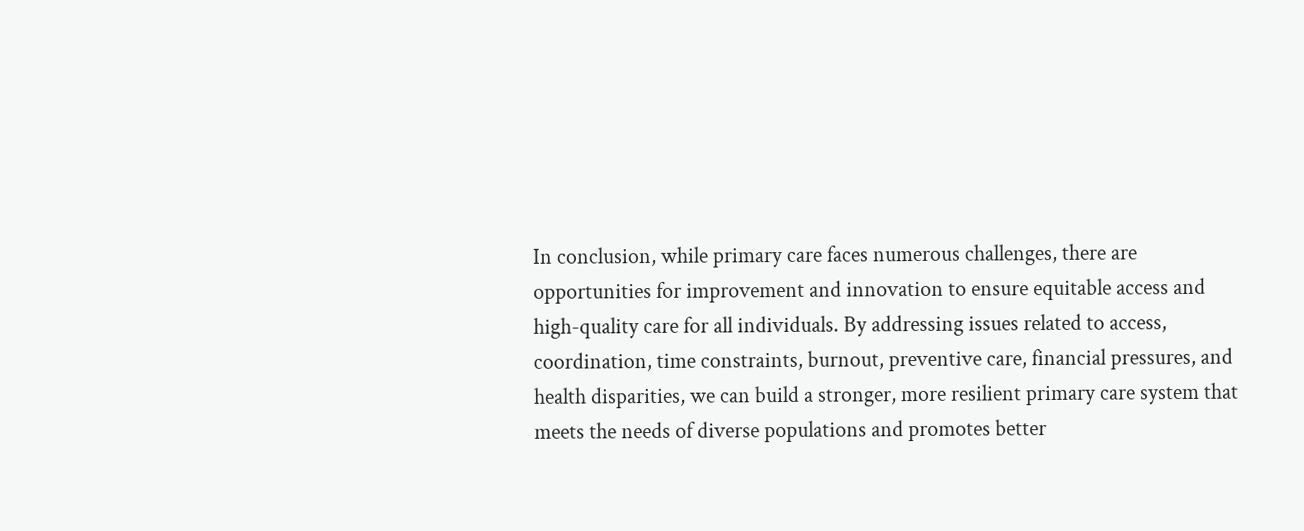In conclusion, while primary care faces numerous challenges, there are opportunities for improvement and innovation to ensure equitable access and high-quality care for all individuals. By addressing issues related to access, coordination, time constraints, burnout, preventive care, financial pressures, and health disparities, we can build a stronger, more resilient primary care system that meets the needs of diverse populations and promotes better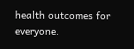health outcomes for everyone.